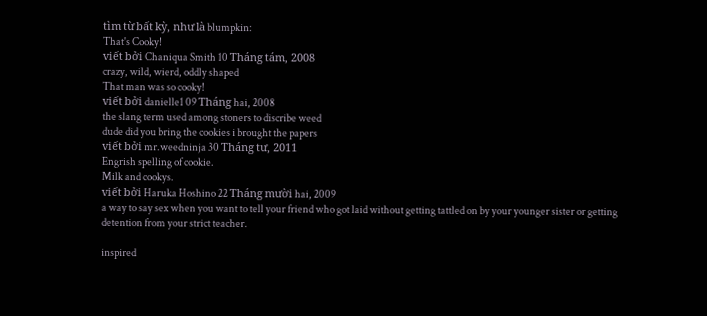tìm từ bất kỳ, như là blumpkin:
That's Cooky!
viết bởi Chaniqua Smith 10 Tháng tám, 2008
crazy, wild, wierd, oddly shaped
That man was so cooky!
viết bởi danielle1 09 Tháng hai, 2008
the slang term used among stoners to discribe weed
dude did you bring the cookies i brought the papers
viết bởi mr.weedninja 30 Tháng tư, 2011
Engrish spelling of cookie.
Milk and cookys.
viết bởi Haruka Hoshino 22 Tháng mười hai, 2009
a way to say sex when you want to tell your friend who got laid without getting tattled on by your younger sister or getting detention from your strict teacher.

inspired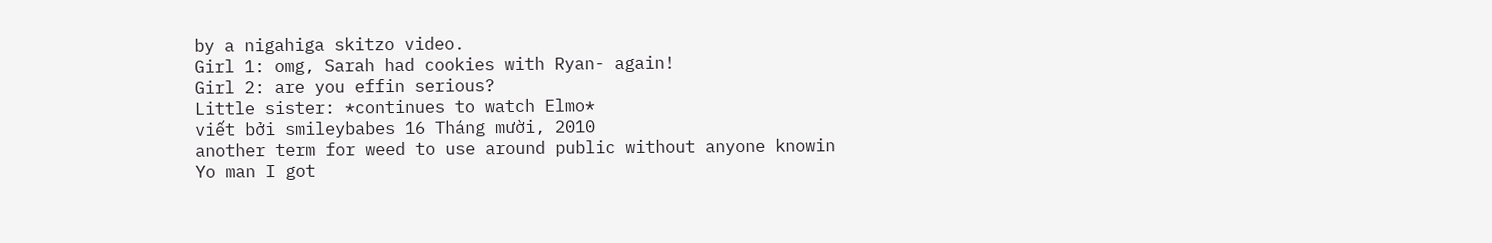by a nigahiga skitzo video.
Girl 1: omg, Sarah had cookies with Ryan- again!
Girl 2: are you effin serious?
Little sister: *continues to watch Elmo*
viết bởi smileybabes 16 Tháng mười, 2010
another term for weed to use around public without anyone knowin
Yo man I got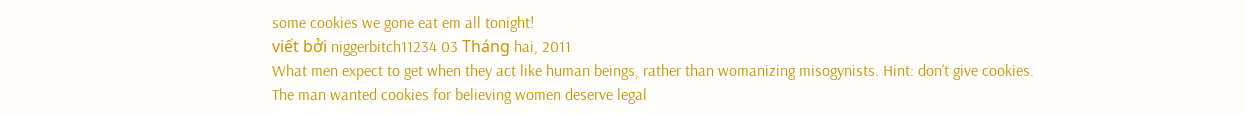some cookies we gone eat em all tonight!
viết bởi niggerbitch11234 03 Tháng hai, 2011
What men expect to get when they act like human beings, rather than womanizing misogynists. Hint: don’t give cookies.
The man wanted cookies for believing women deserve legal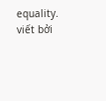equality.
viết bởi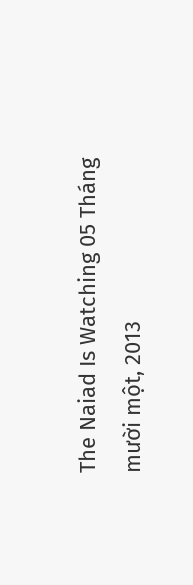The Naiad Is Watching 05 Tháng mười một, 2013